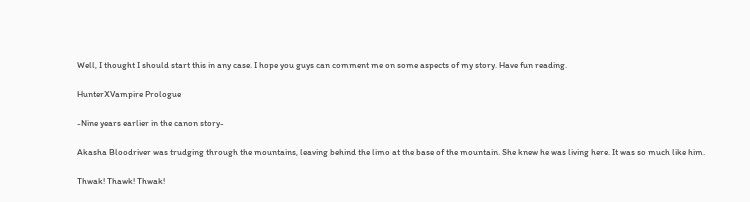Well, I thought I should start this in any case. I hope you guys can comment me on some aspects of my story. Have fun reading.

HunterXVampire Prologue

-Nine years earlier in the canon story-

Akasha Bloodriver was trudging through the mountains, leaving behind the limo at the base of the mountain. She knew he was living here. It was so much like him.

Thwak! Thawk! Thwak!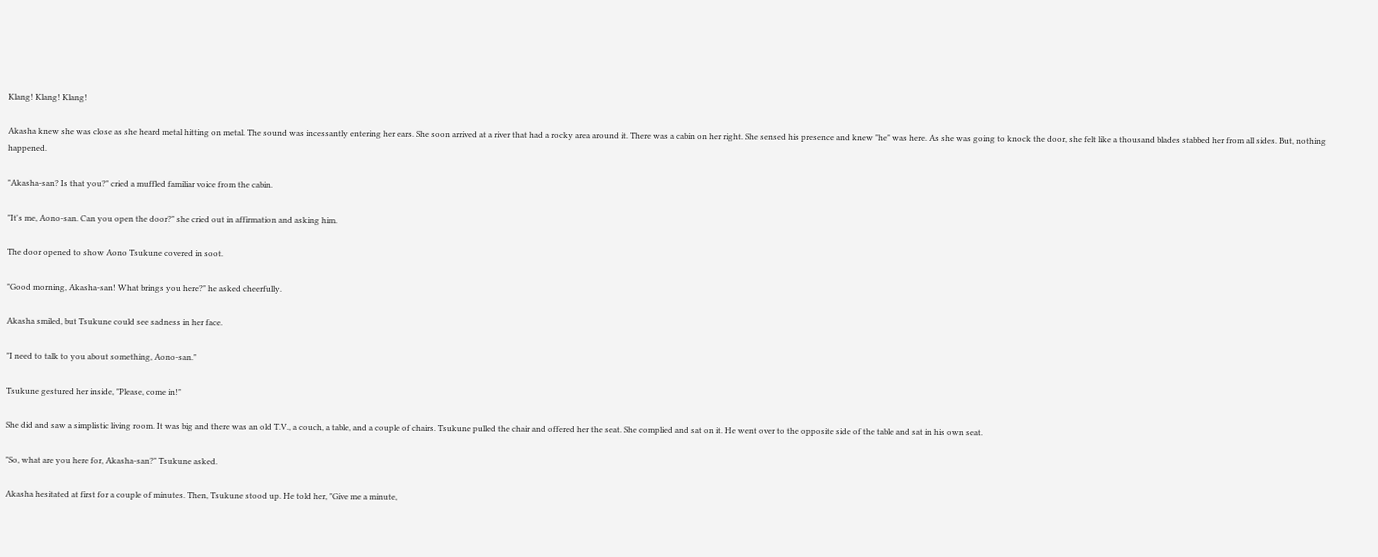Klang! Klang! Klang!

Akasha knew she was close as she heard metal hitting on metal. The sound was incessantly entering her ears. She soon arrived at a river that had a rocky area around it. There was a cabin on her right. She sensed his presence and knew "he" was here. As she was going to knock the door, she felt like a thousand blades stabbed her from all sides. But, nothing happened.

"Akasha-san? Is that you?" cried a muffled familiar voice from the cabin.

"It's me, Aono-san. Can you open the door?" she cried out in affirmation and asking him.

The door opened to show Aono Tsukune covered in soot.

"Good morning, Akasha-san! What brings you here?" he asked cheerfully.

Akasha smiled, but Tsukune could see sadness in her face.

"I need to talk to you about something, Aono-san."

Tsukune gestured her inside, "Please, come in!"

She did and saw a simplistic living room. It was big and there was an old T.V., a couch, a table, and a couple of chairs. Tsukune pulled the chair and offered her the seat. She complied and sat on it. He went over to the opposite side of the table and sat in his own seat.

"So, what are you here for, Akasha-san?" Tsukune asked.

Akasha hesitated at first for a couple of minutes. Then, Tsukune stood up. He told her, "Give me a minute,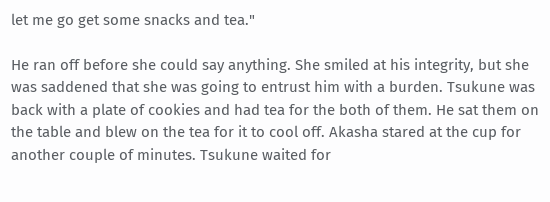let me go get some snacks and tea."

He ran off before she could say anything. She smiled at his integrity, but she was saddened that she was going to entrust him with a burden. Tsukune was back with a plate of cookies and had tea for the both of them. He sat them on the table and blew on the tea for it to cool off. Akasha stared at the cup for another couple of minutes. Tsukune waited for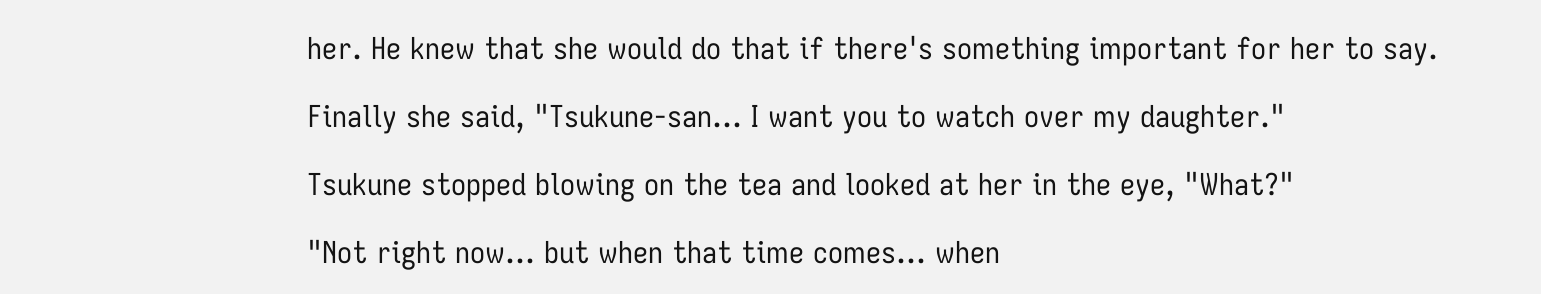her. He knew that she would do that if there's something important for her to say.

Finally she said, "Tsukune-san… I want you to watch over my daughter."

Tsukune stopped blowing on the tea and looked at her in the eye, "What?"

"Not right now… but when that time comes… when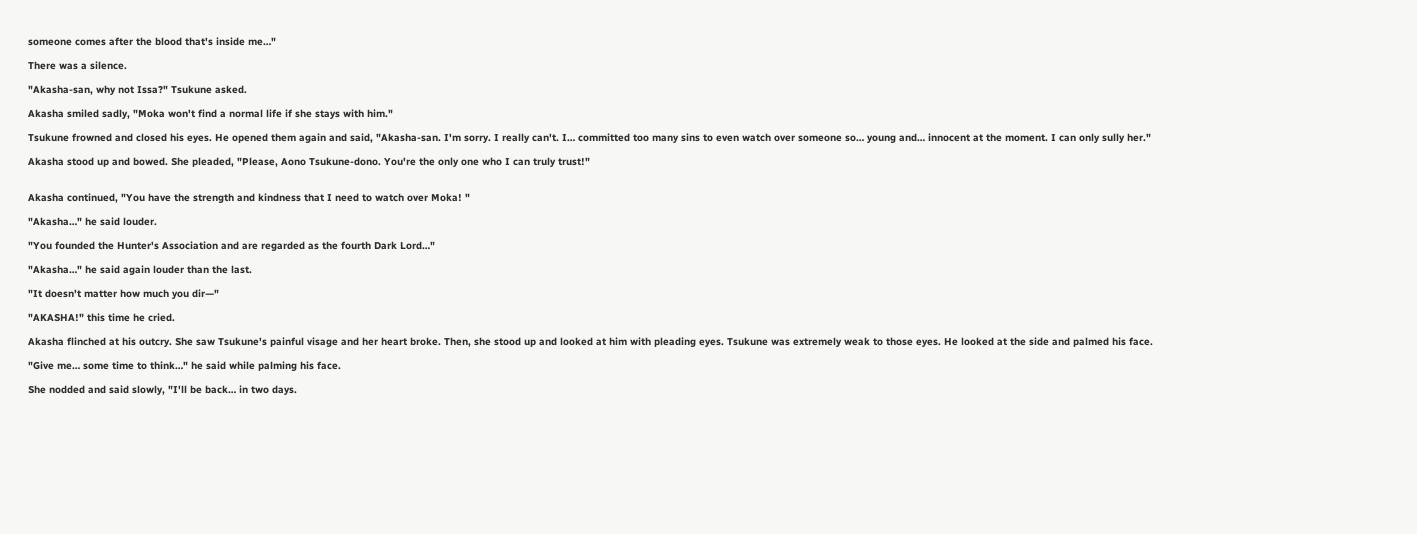someone comes after the blood that's inside me…"

There was a silence.

"Akasha-san, why not Issa?" Tsukune asked.

Akasha smiled sadly, "Moka won't find a normal life if she stays with him."

Tsukune frowned and closed his eyes. He opened them again and said, "Akasha-san. I'm sorry. I really can't. I… committed too many sins to even watch over someone so… young and… innocent at the moment. I can only sully her."

Akasha stood up and bowed. She pleaded, "Please, Aono Tsukune-dono. You're the only one who I can truly trust!"


Akasha continued, "You have the strength and kindness that I need to watch over Moka! "

"Akasha…" he said louder.

"You founded the Hunter's Association and are regarded as the fourth Dark Lord…"

"Akasha…" he said again louder than the last.

"It doesn't matter how much you dir—"

"AKASHA!" this time he cried.

Akasha flinched at his outcry. She saw Tsukune's painful visage and her heart broke. Then, she stood up and looked at him with pleading eyes. Tsukune was extremely weak to those eyes. He looked at the side and palmed his face.

"Give me… some time to think…" he said while palming his face.

She nodded and said slowly, "I'll be back… in two days.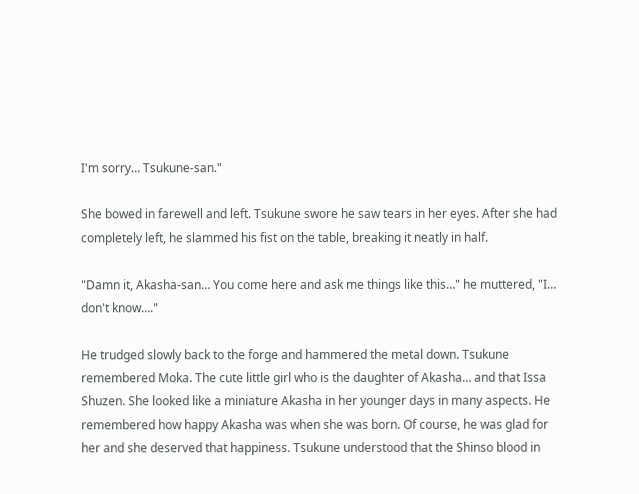I'm sorry… Tsukune-san."

She bowed in farewell and left. Tsukune swore he saw tears in her eyes. After she had completely left, he slammed his fist on the table, breaking it neatly in half.

"Damn it, Akasha-san… You come here and ask me things like this…" he muttered, "I… don't know…."

He trudged slowly back to the forge and hammered the metal down. Tsukune remembered Moka. The cute little girl who is the daughter of Akasha… and that Issa Shuzen. She looked like a miniature Akasha in her younger days in many aspects. He remembered how happy Akasha was when she was born. Of course, he was glad for her and she deserved that happiness. Tsukune understood that the Shinso blood in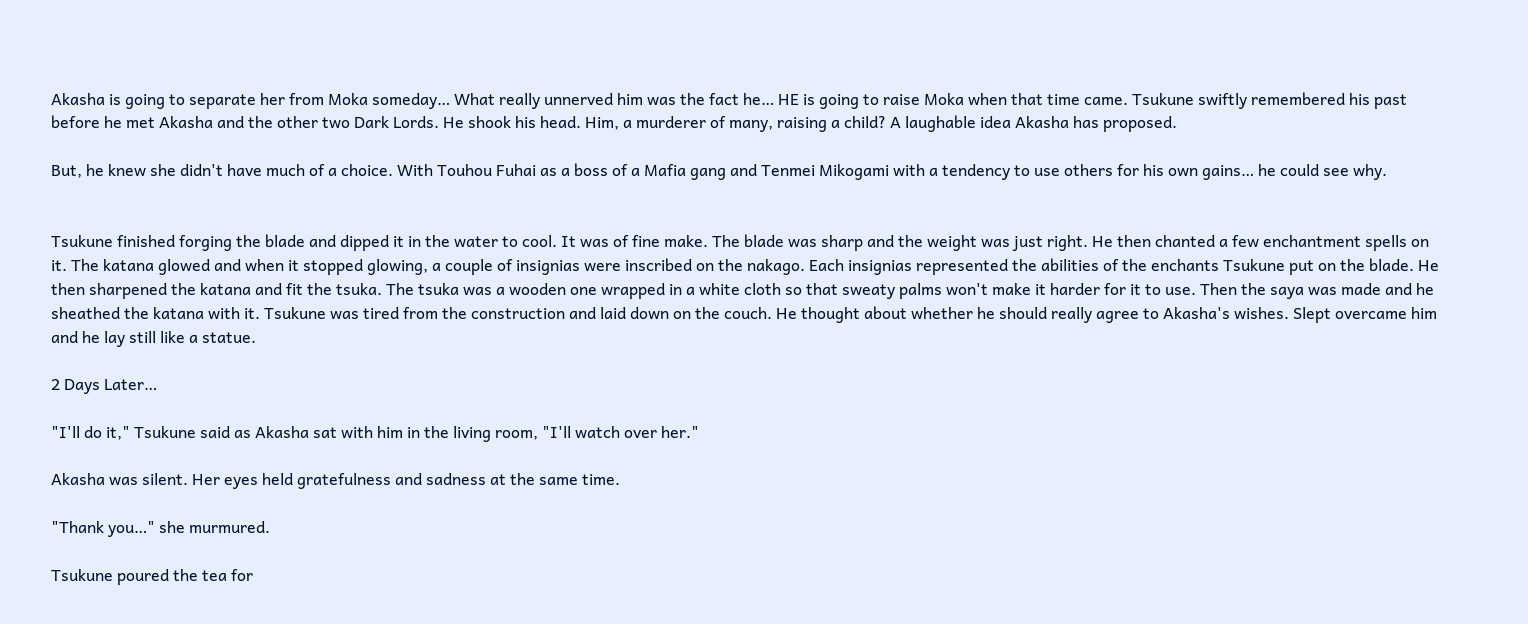Akasha is going to separate her from Moka someday… What really unnerved him was the fact he… HE is going to raise Moka when that time came. Tsukune swiftly remembered his past before he met Akasha and the other two Dark Lords. He shook his head. Him, a murderer of many, raising a child? A laughable idea Akasha has proposed.

But, he knew she didn't have much of a choice. With Touhou Fuhai as a boss of a Mafia gang and Tenmei Mikogami with a tendency to use others for his own gains… he could see why.


Tsukune finished forging the blade and dipped it in the water to cool. It was of fine make. The blade was sharp and the weight was just right. He then chanted a few enchantment spells on it. The katana glowed and when it stopped glowing, a couple of insignias were inscribed on the nakago. Each insignias represented the abilities of the enchants Tsukune put on the blade. He then sharpened the katana and fit the tsuka. The tsuka was a wooden one wrapped in a white cloth so that sweaty palms won't make it harder for it to use. Then the saya was made and he sheathed the katana with it. Tsukune was tired from the construction and laid down on the couch. He thought about whether he should really agree to Akasha's wishes. Slept overcame him and he lay still like a statue.

2 Days Later…

"I'll do it," Tsukune said as Akasha sat with him in the living room, "I'll watch over her."

Akasha was silent. Her eyes held gratefulness and sadness at the same time.

"Thank you…" she murmured.

Tsukune poured the tea for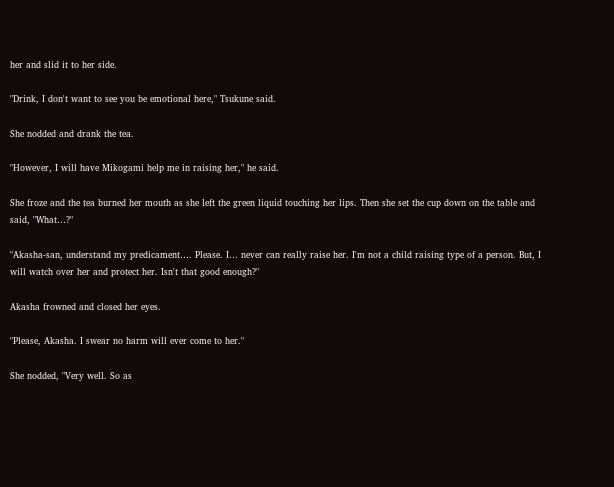her and slid it to her side.

"Drink, I don't want to see you be emotional here," Tsukune said.

She nodded and drank the tea.

"However, I will have Mikogami help me in raising her," he said.

She froze and the tea burned her mouth as she left the green liquid touching her lips. Then she set the cup down on the table and said, "What…?"

"Akasha-san, understand my predicament…. Please. I… never can really raise her. I'm not a child raising type of a person. But, I will watch over her and protect her. Isn't that good enough?"

Akasha frowned and closed her eyes.

"Please, Akasha. I swear no harm will ever come to her."

She nodded, "Very well. So as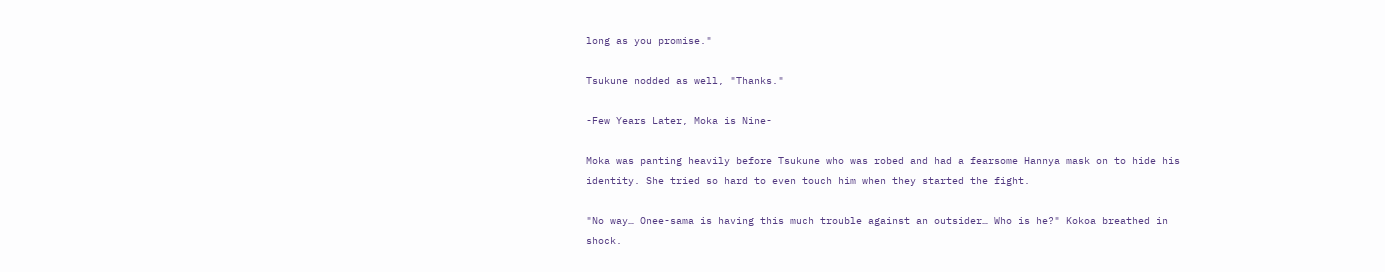long as you promise."

Tsukune nodded as well, "Thanks."

-Few Years Later, Moka is Nine-

Moka was panting heavily before Tsukune who was robed and had a fearsome Hannya mask on to hide his identity. She tried so hard to even touch him when they started the fight.

"No way… Onee-sama is having this much trouble against an outsider… Who is he?" Kokoa breathed in shock.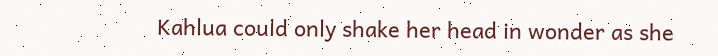Kahlua could only shake her head in wonder as she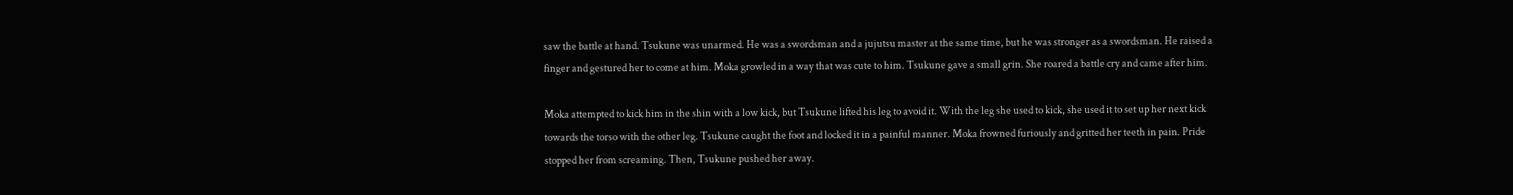saw the battle at hand. Tsukune was unarmed. He was a swordsman and a jujutsu master at the same time, but he was stronger as a swordsman. He raised a finger and gestured her to come at him. Moka growled in a way that was cute to him. Tsukune gave a small grin. She roared a battle cry and came after him.

Moka attempted to kick him in the shin with a low kick, but Tsukune lifted his leg to avoid it. With the leg she used to kick, she used it to set up her next kick towards the torso with the other leg. Tsukune caught the foot and locked it in a painful manner. Moka frowned furiously and gritted her teeth in pain. Pride stopped her from screaming. Then, Tsukune pushed her away.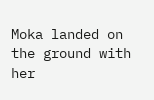Moka landed on the ground with her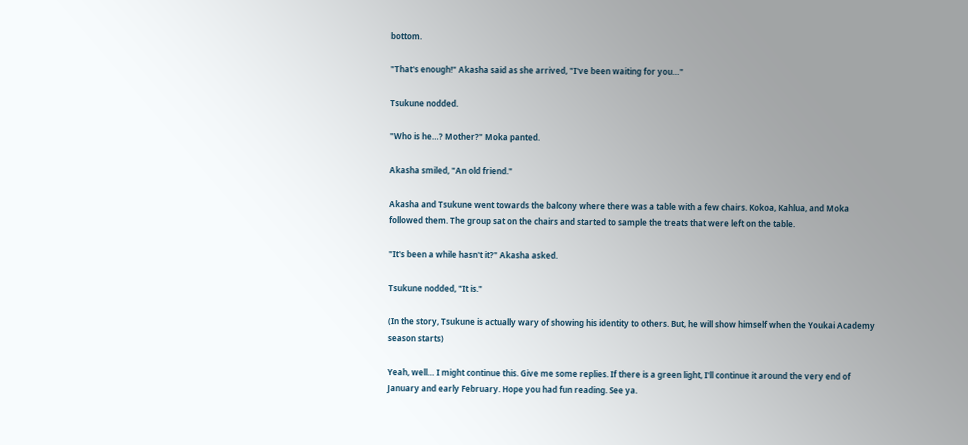bottom.

"That's enough!" Akasha said as she arrived, "I've been waiting for you…"

Tsukune nodded.

"Who is he…? Mother?" Moka panted.

Akasha smiled, "An old friend."

Akasha and Tsukune went towards the balcony where there was a table with a few chairs. Kokoa, Kahlua, and Moka followed them. The group sat on the chairs and started to sample the treats that were left on the table.

"It's been a while hasn't it?" Akasha asked.

Tsukune nodded, "It is."

(In the story, Tsukune is actually wary of showing his identity to others. But, he will show himself when the Youkai Academy season starts)

Yeah, well… I might continue this. Give me some replies. If there is a green light, I'll continue it around the very end of January and early February. Hope you had fun reading. See ya.